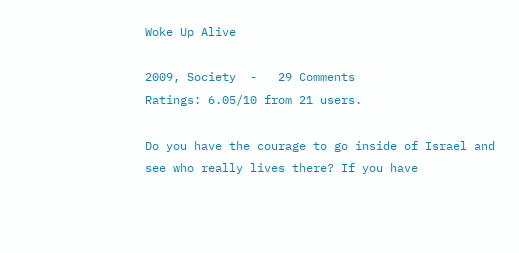Woke Up Alive

2009, Society  -   29 Comments
Ratings: 6.05/10 from 21 users.

Do you have the courage to go inside of Israel and see who really lives there? If you have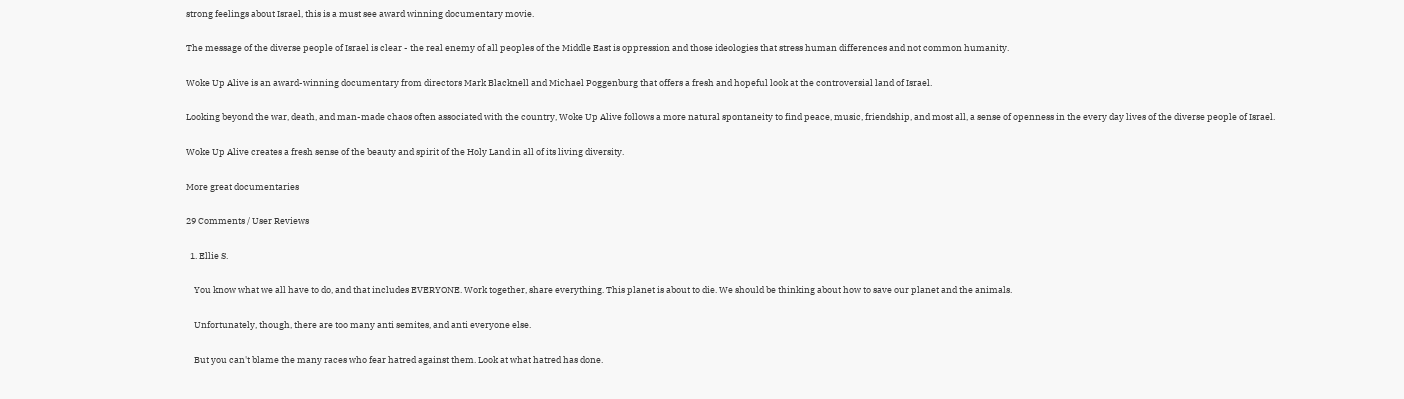strong feelings about Israel, this is a must see award winning documentary movie.

The message of the diverse people of Israel is clear - the real enemy of all peoples of the Middle East is oppression and those ideologies that stress human differences and not common humanity.

Woke Up Alive is an award-winning documentary from directors Mark Blacknell and Michael Poggenburg that offers a fresh and hopeful look at the controversial land of Israel.

Looking beyond the war, death, and man-made chaos often associated with the country, Woke Up Alive follows a more natural spontaneity to find peace, music, friendship, and most all, a sense of openness in the every day lives of the diverse people of Israel.

Woke Up Alive creates a fresh sense of the beauty and spirit of the Holy Land in all of its living diversity.

More great documentaries

29 Comments / User Reviews

  1. Ellie S.

    You know what we all have to do, and that includes EVERYONE. Work together, share everything. This planet is about to die. We should be thinking about how to save our planet and the animals.

    Unfortunately, though, there are too many anti semites, and anti everyone else.

    But you can't blame the many races who fear hatred against them. Look at what hatred has done.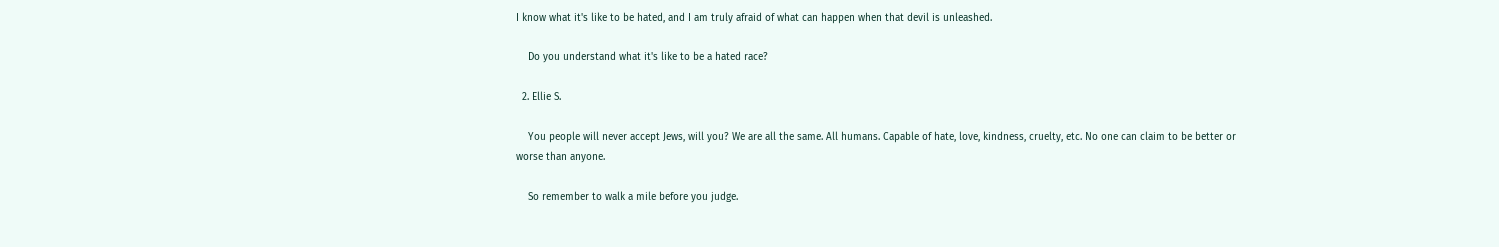I know what it's like to be hated, and I am truly afraid of what can happen when that devil is unleashed.

    Do you understand what it's like to be a hated race?

  2. Ellie S.

    You people will never accept Jews, will you? We are all the same. All humans. Capable of hate, love, kindness, cruelty, etc. No one can claim to be better or worse than anyone.

    So remember to walk a mile before you judge.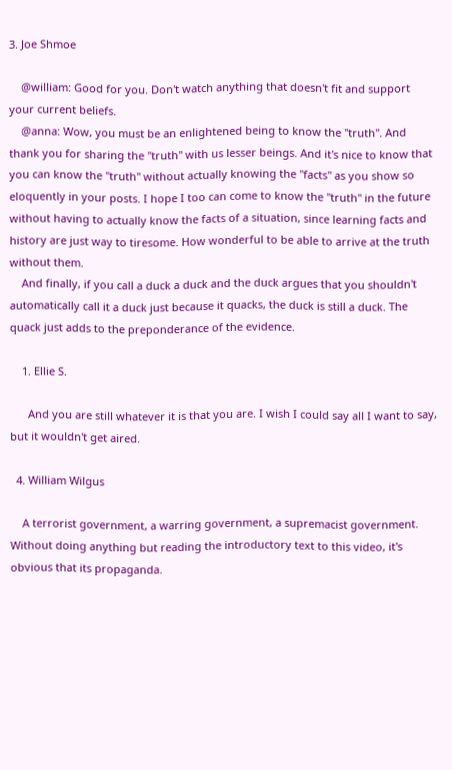3. Joe Shmoe

    @william: Good for you. Don't watch anything that doesn't fit and support your current beliefs.
    @anna: Wow, you must be an enlightened being to know the "truth". And thank you for sharing the "truth" with us lesser beings. And it's nice to know that you can know the "truth" without actually knowing the "facts" as you show so eloquently in your posts. I hope I too can come to know the "truth" in the future without having to actually know the facts of a situation, since learning facts and history are just way to tiresome. How wonderful to be able to arrive at the truth without them.
    And finally, if you call a duck a duck and the duck argues that you shouldn't automatically call it a duck just because it quacks, the duck is still a duck. The quack just adds to the preponderance of the evidence.

    1. Ellie S.

      And you are still whatever it is that you are. I wish I could say all I want to say, but it wouldn't get aired.

  4. William Wilgus

    A terrorist government, a warring government, a supremacist government. Without doing anything but reading the introductory text to this video, it's obvious that its propaganda.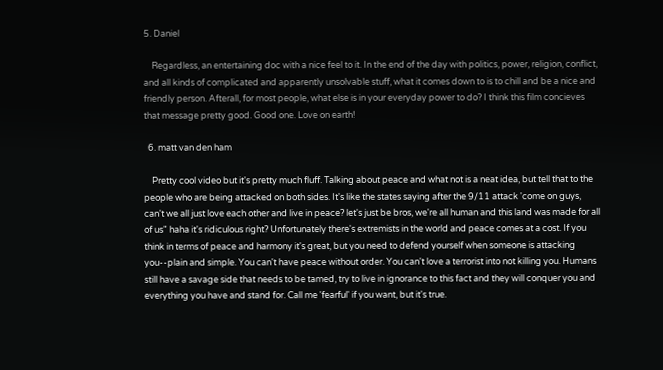5. Daniel

    Regardless, an entertaining doc with a nice feel to it. In the end of the day with politics, power, religion, conflict, and all kinds of complicated and apparently unsolvable stuff, what it comes down to is to chill and be a nice and friendly person. Afterall, for most people, what else is in your everyday power to do? I think this film concieves that message pretty good. Good one. Love on earth!

  6. matt van den ham

    Pretty cool video but it's pretty much fluff. Talking about peace and what not is a neat idea, but tell that to the people who are being attacked on both sides. It's like the states saying after the 9/11 attack 'come on guys, can't we all just love each other and live in peace? let's just be bros, we're all human and this land was made for all of us" haha it's ridiculous right? Unfortunately there's extremists in the world and peace comes at a cost. If you think in terms of peace and harmony it's great, but you need to defend yourself when someone is attacking you--plain and simple. You can't have peace without order. You can't love a terrorist into not killing you. Humans still have a savage side that needs to be tamed, try to live in ignorance to this fact and they will conquer you and everything you have and stand for. Call me 'fearful' if you want, but it's true.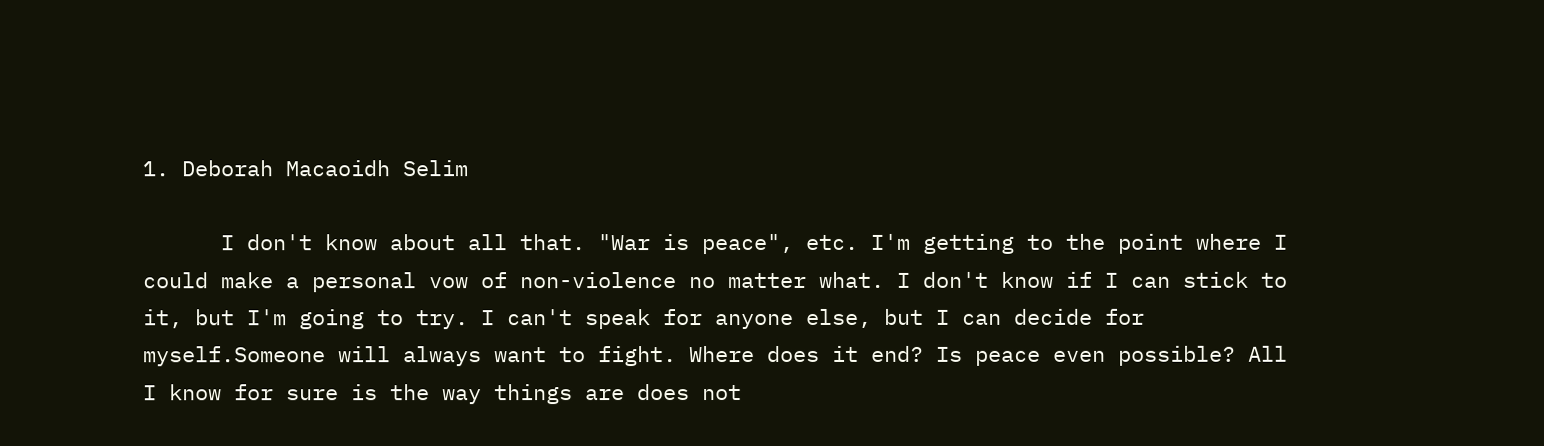1. Deborah Macaoidh Selim

      I don't know about all that. "War is peace", etc. I'm getting to the point where I could make a personal vow of non-violence no matter what. I don't know if I can stick to it, but I'm going to try. I can't speak for anyone else, but I can decide for myself.Someone will always want to fight. Where does it end? Is peace even possible? All I know for sure is the way things are does not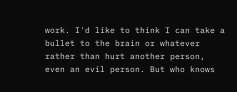work. I'd like to think I can take a bullet to the brain or whatever rather than hurt another person, even an evil person. But who knows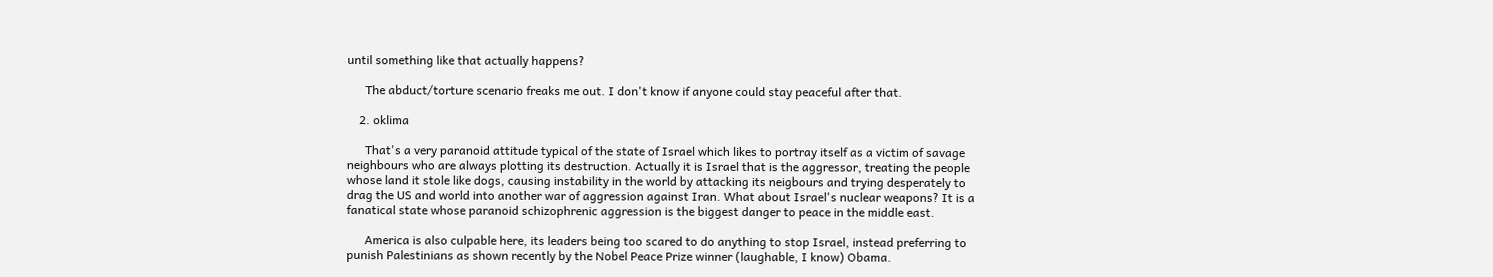until something like that actually happens?

      The abduct/torture scenario freaks me out. I don't know if anyone could stay peaceful after that.

    2. oklima

      That's a very paranoid attitude typical of the state of Israel which likes to portray itself as a victim of savage neighbours who are always plotting its destruction. Actually it is Israel that is the aggressor, treating the people whose land it stole like dogs, causing instability in the world by attacking its neigbours and trying desperately to drag the US and world into another war of aggression against Iran. What about Israel's nuclear weapons? It is a fanatical state whose paranoid schizophrenic aggression is the biggest danger to peace in the middle east.

      America is also culpable here, its leaders being too scared to do anything to stop Israel, instead preferring to punish Palestinians as shown recently by the Nobel Peace Prize winner (laughable, I know) Obama.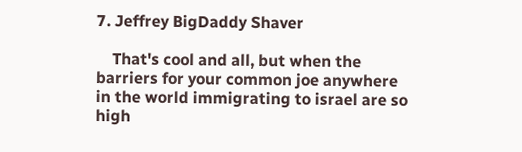7. Jeffrey BigDaddy Shaver

    That's cool and all, but when the barriers for your common joe anywhere in the world immigrating to israel are so high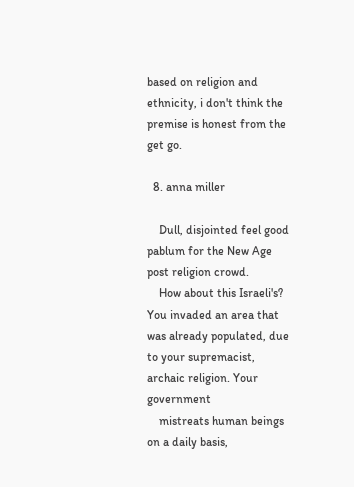based on religion and ethnicity, i don't think the premise is honest from the get go.

  8. anna miller

    Dull, disjointed feel good pablum for the New Age post religion crowd.
    How about this Israeli's? You invaded an area that was already populated, due to your supremacist, archaic religion. Your government
    mistreats human beings on a daily basis,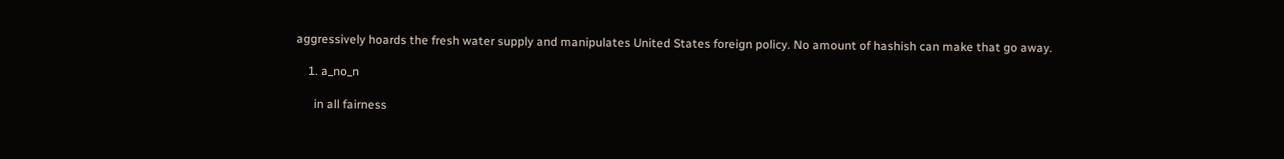aggressively hoards the fresh water supply and manipulates United States foreign policy. No amount of hashish can make that go away.

    1. a_no_n

      in all fairness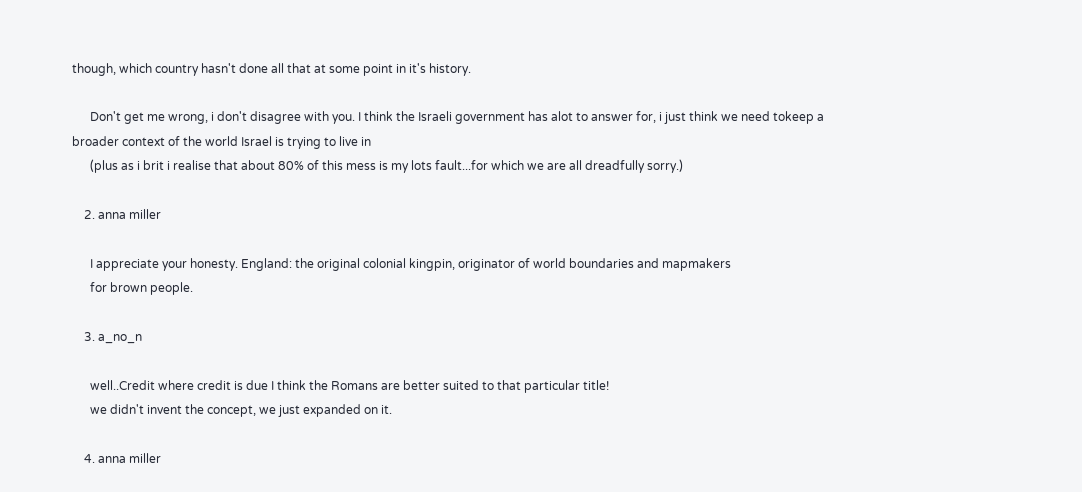though, which country hasn't done all that at some point in it's history.

      Don't get me wrong, i don't disagree with you. I think the Israeli government has alot to answer for, i just think we need tokeep a broader context of the world Israel is trying to live in
      (plus as i brit i realise that about 80% of this mess is my lots fault...for which we are all dreadfully sorry.)

    2. anna miller

      I appreciate your honesty. England: the original colonial kingpin, originator of world boundaries and mapmakers
      for brown people.

    3. a_no_n

      well..Credit where credit is due I think the Romans are better suited to that particular title!
      we didn't invent the concept, we just expanded on it.

    4. anna miller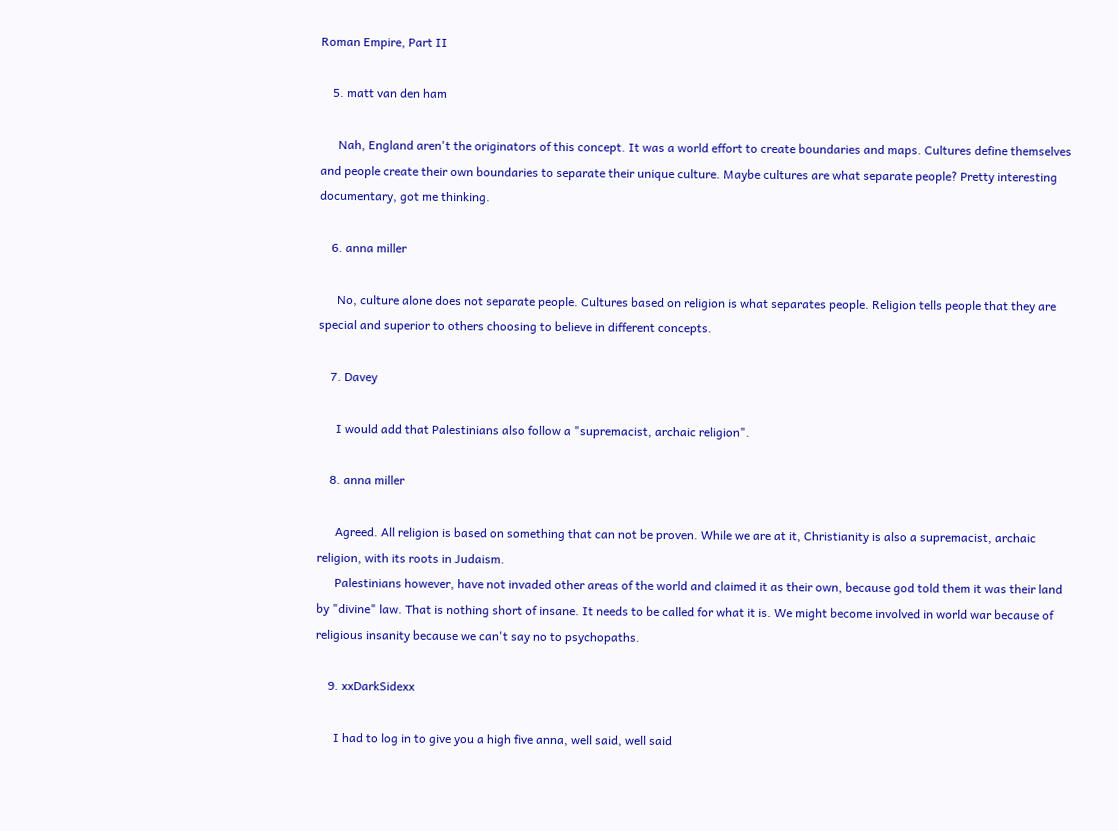Roman Empire, Part II

    5. matt van den ham

      Nah, England aren't the originators of this concept. It was a world effort to create boundaries and maps. Cultures define themselves and people create their own boundaries to separate their unique culture. Maybe cultures are what separate people? Pretty interesting documentary, got me thinking.

    6. anna miller

      No, culture alone does not separate people. Cultures based on religion is what separates people. Religion tells people that they are special and superior to others choosing to believe in different concepts.

    7. Davey

      I would add that Palestinians also follow a "supremacist, archaic religion".

    8. anna miller

      Agreed. All religion is based on something that can not be proven. While we are at it, Christianity is also a supremacist, archaic religion, with its roots in Judaism.
      Palestinians however, have not invaded other areas of the world and claimed it as their own, because god told them it was their land by "divine" law. That is nothing short of insane. It needs to be called for what it is. We might become involved in world war because of religious insanity because we can't say no to psychopaths.

    9. xxDarkSidexx

      I had to log in to give you a high five anna, well said, well said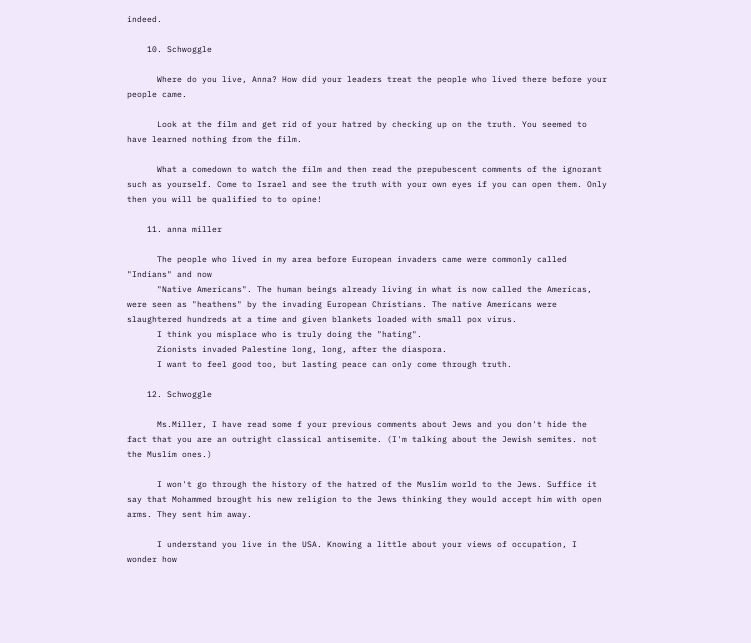indeed.

    10. Schwoggle

      Where do you live, Anna? How did your leaders treat the people who lived there before your people came.

      Look at the film and get rid of your hatred by checking up on the truth. You seemed to have learned nothing from the film.

      What a comedown to watch the film and then read the prepubescent comments of the ignorant such as yourself. Come to Israel and see the truth with your own eyes if you can open them. Only then you will be qualified to to opine!

    11. anna miller

      The people who lived in my area before European invaders came were commonly called "Indians" and now
      "Native Americans". The human beings already living in what is now called the Americas, were seen as "heathens" by the invading European Christians. The native Americans were slaughtered hundreds at a time and given blankets loaded with small pox virus.
      I think you misplace who is truly doing the "hating".
      Zionists invaded Palestine long, long, after the diaspora.
      I want to feel good too, but lasting peace can only come through truth.

    12. Schwoggle

      Ms.Miller, I have read some f your previous comments about Jews and you don't hide the fact that you are an outright classical antisemite. (I'm talking about the Jewish semites. not the Muslim ones.)

      I won't go through the history of the hatred of the Muslim world to the Jews. Suffice it say that Mohammed brought his new religion to the Jews thinking they would accept him with open arms. They sent him away.

      I understand you live in the USA. Knowing a little about your views of occupation, I wonder how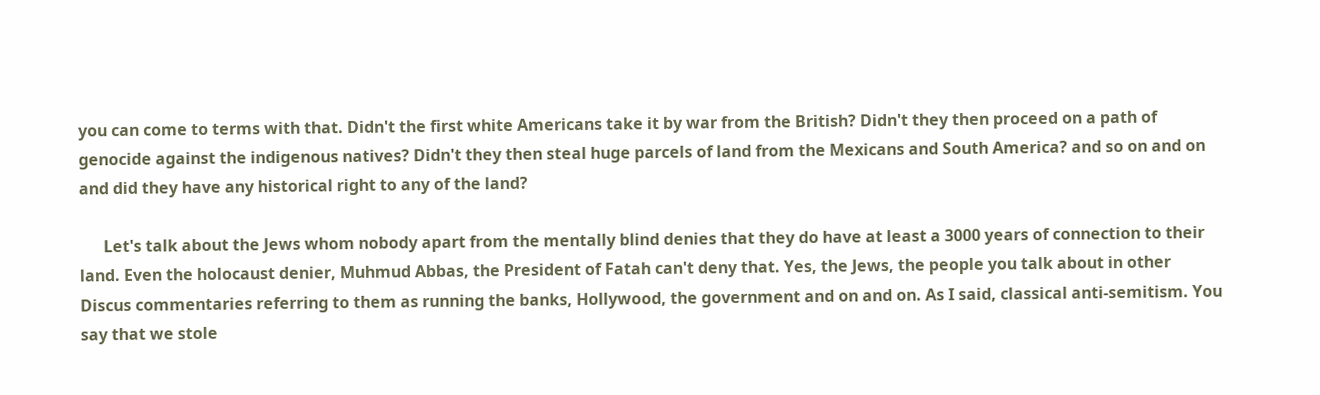you can come to terms with that. Didn't the first white Americans take it by war from the British? Didn't they then proceed on a path of genocide against the indigenous natives? Didn't they then steal huge parcels of land from the Mexicans and South America? and so on and on and did they have any historical right to any of the land?

      Let's talk about the Jews whom nobody apart from the mentally blind denies that they do have at least a 3000 years of connection to their land. Even the holocaust denier, Muhmud Abbas, the President of Fatah can't deny that. Yes, the Jews, the people you talk about in other Discus commentaries referring to them as running the banks, Hollywood, the government and on and on. As I said, classical anti-semitism. You say that we stole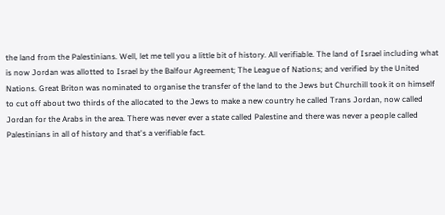the land from the Palestinians. Well, let me tell you a little bit of history. All verifiable. The land of Israel including what is now Jordan was allotted to Israel by the Balfour Agreement; The League of Nations; and verified by the United Nations. Great Briton was nominated to organise the transfer of the land to the Jews but Churchill took it on himself to cut off about two thirds of the allocated to the Jews to make a new country he called Trans Jordan, now called Jordan for the Arabs in the area. There was never ever a state called Palestine and there was never a people called Palestinians in all of history and that's a verifiable fact.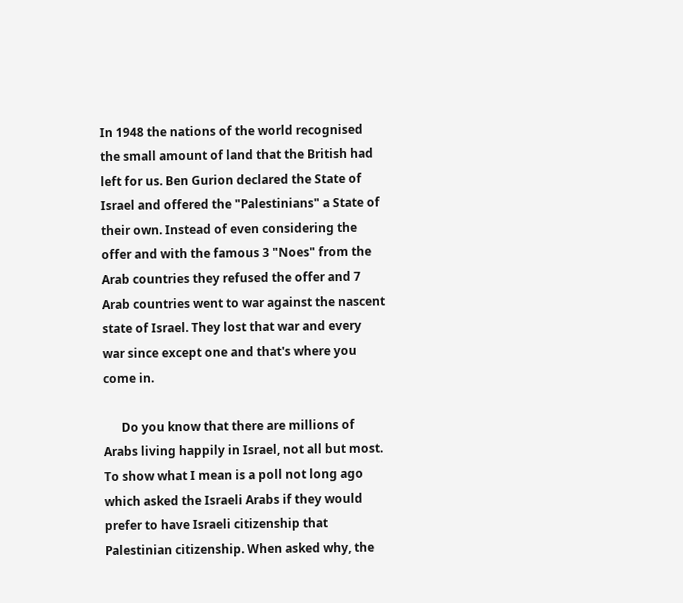In 1948 the nations of the world recognised the small amount of land that the British had left for us. Ben Gurion declared the State of Israel and offered the "Palestinians" a State of their own. Instead of even considering the offer and with the famous 3 "Noes" from the Arab countries they refused the offer and 7 Arab countries went to war against the nascent state of Israel. They lost that war and every war since except one and that's where you come in.

      Do you know that there are millions of Arabs living happily in Israel, not all but most. To show what I mean is a poll not long ago which asked the Israeli Arabs if they would prefer to have Israeli citizenship that Palestinian citizenship. When asked why, the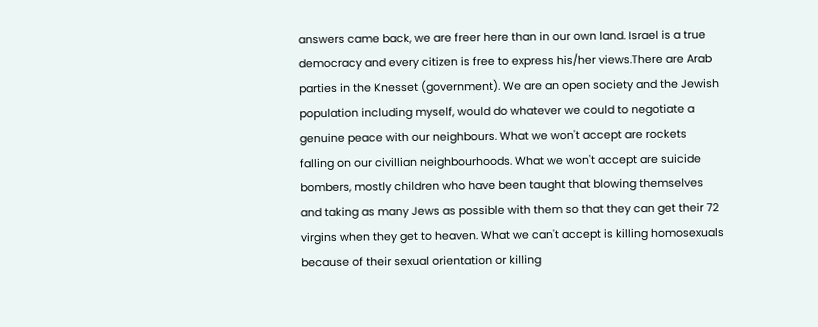answers came back, we are freer here than in our own land. Israel is a true democracy and every citizen is free to express his/her views.There are Arab parties in the Knesset (government). We are an open society and the Jewish population including myself, would do whatever we could to negotiate a genuine peace with our neighbours. What we won't accept are rockets falling on our civillian neighbourhoods. What we won't accept are suicide bombers, mostly children who have been taught that blowing themselves and taking as many Jews as possible with them so that they can get their 72 virgins when they get to heaven. What we can't accept is killing homosexuals because of their sexual orientation or killing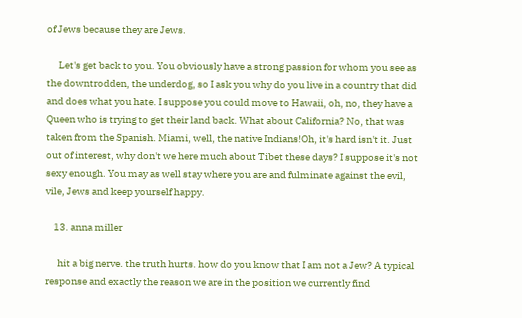of Jews because they are Jews.

      Let's get back to you. You obviously have a strong passion for whom you see as the downtrodden, the underdog, so I ask you why do you live in a country that did and does what you hate. I suppose you could move to Hawaii, oh, no, they have a Queen who is trying to get their land back. What about California? No, that was taken from the Spanish. Miami, well, the native Indians!Oh, it's hard isn't it. Just out of interest, why don't we here much about Tibet these days? I suppose it's not sexy enough. You may as well stay where you are and fulminate against the evil, vile, Jews and keep yourself happy.

    13. anna miller

      hit a big nerve. the truth hurts. how do you know that I am not a Jew? A typical response and exactly the reason we are in the position we currently find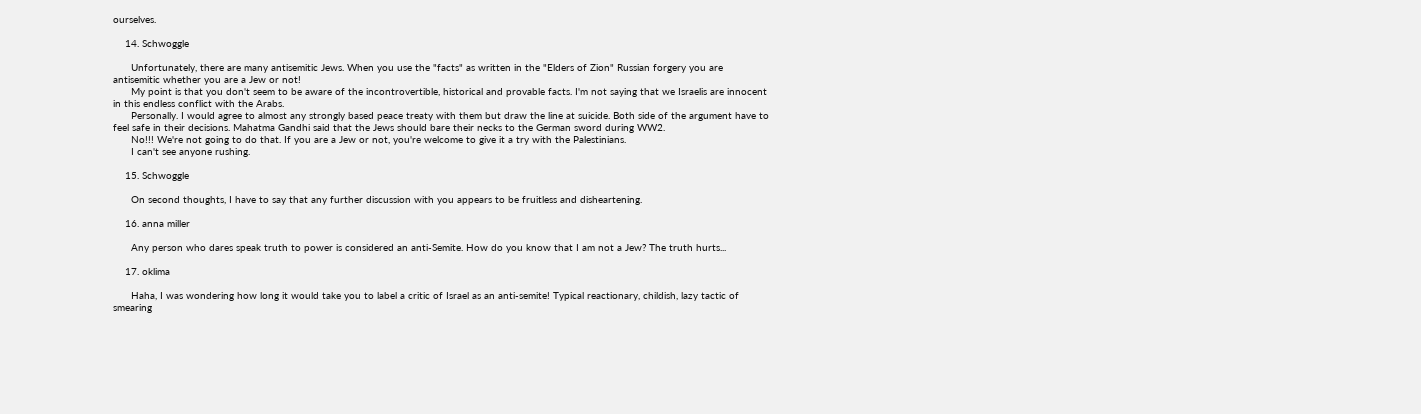ourselves.

    14. Schwoggle

      Unfortunately, there are many antisemitic Jews. When you use the "facts" as written in the "Elders of Zion" Russian forgery you are antisemitic whether you are a Jew or not!
      My point is that you don't seem to be aware of the incontrovertible, historical and provable facts. I'm not saying that we Israelis are innocent in this endless conflict with the Arabs.
      Personally. I would agree to almost any strongly based peace treaty with them but draw the line at suicide. Both side of the argument have to feel safe in their decisions. Mahatma Gandhi said that the Jews should bare their necks to the German sword during WW2.
      No!!! We're not going to do that. If you are a Jew or not, you're welcome to give it a try with the Palestinians.
      I can't see anyone rushing.

    15. Schwoggle

      On second thoughts, I have to say that any further discussion with you appears to be fruitless and disheartening.

    16. anna miller

      Any person who dares speak truth to power is considered an anti-Semite. How do you know that I am not a Jew? The truth hurts...

    17. oklima

      Haha, I was wondering how long it would take you to label a critic of Israel as an anti-semite! Typical reactionary, childish, lazy tactic of smearing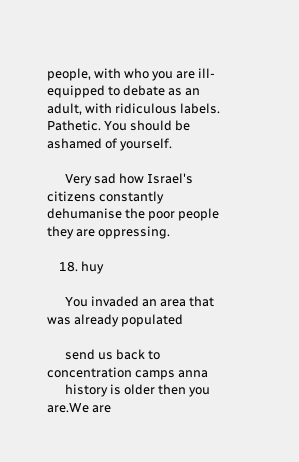people, with who you are ill-equipped to debate as an adult, with ridiculous labels. Pathetic. You should be ashamed of yourself.

      Very sad how Israel's citizens constantly dehumanise the poor people they are oppressing.

    18. huy

      You invaded an area that was already populated

      send us back to concentration camps anna
      history is older then you are.We are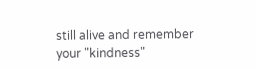still alive and remember your "kindness"